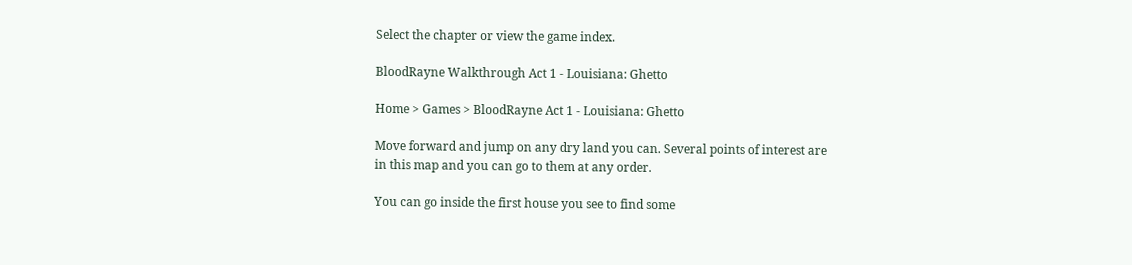Select the chapter or view the game index.

BloodRayne Walkthrough Act 1 - Louisiana: Ghetto

Home > Games > BloodRayne Act 1 - Louisiana: Ghetto

Move forward and jump on any dry land you can. Several points of interest are in this map and you can go to them at any order.

You can go inside the first house you see to find some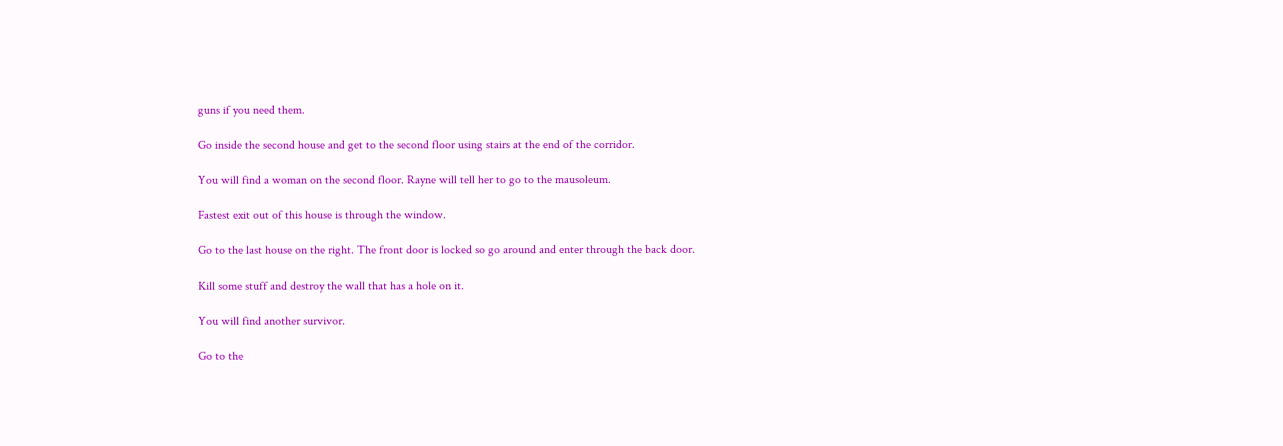guns if you need them.

Go inside the second house and get to the second floor using stairs at the end of the corridor.

You will find a woman on the second floor. Rayne will tell her to go to the mausoleum.

Fastest exit out of this house is through the window.

Go to the last house on the right. The front door is locked so go around and enter through the back door.

Kill some stuff and destroy the wall that has a hole on it.

You will find another survivor.

Go to the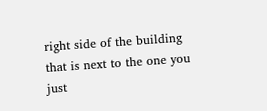right side of the building that is next to the one you just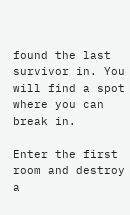found the last survivor in. You will find a spot where you can break in.

Enter the first room and destroy a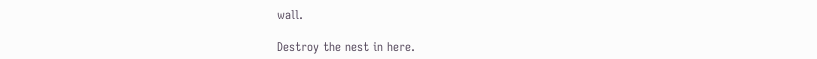wall.

Destroy the nest in here.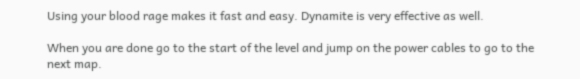Using your blood rage makes it fast and easy. Dynamite is very effective as well.

When you are done go to the start of the level and jump on the power cables to go to the next map.